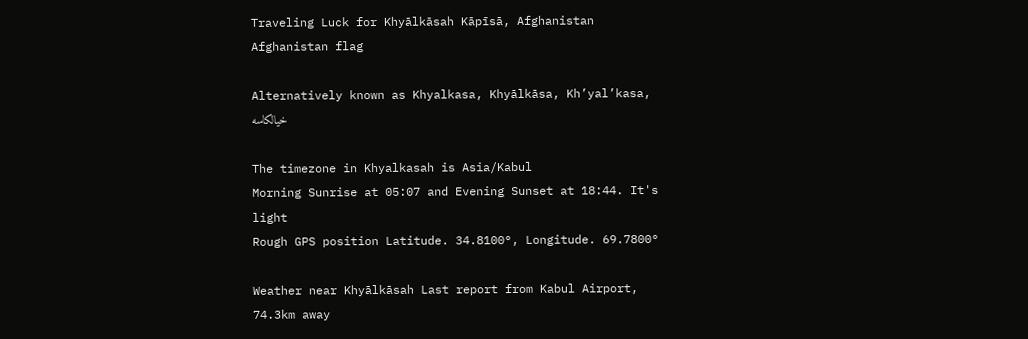Traveling Luck for Khyālkāsah Kāpīsā, Afghanistan Afghanistan flag

Alternatively known as Khyalkasa, Khyālkāsa, Kh’yal’kasa, خيالكاسه

The timezone in Khyalkasah is Asia/Kabul
Morning Sunrise at 05:07 and Evening Sunset at 18:44. It's light
Rough GPS position Latitude. 34.8100°, Longitude. 69.7800°

Weather near Khyālkāsah Last report from Kabul Airport, 74.3km away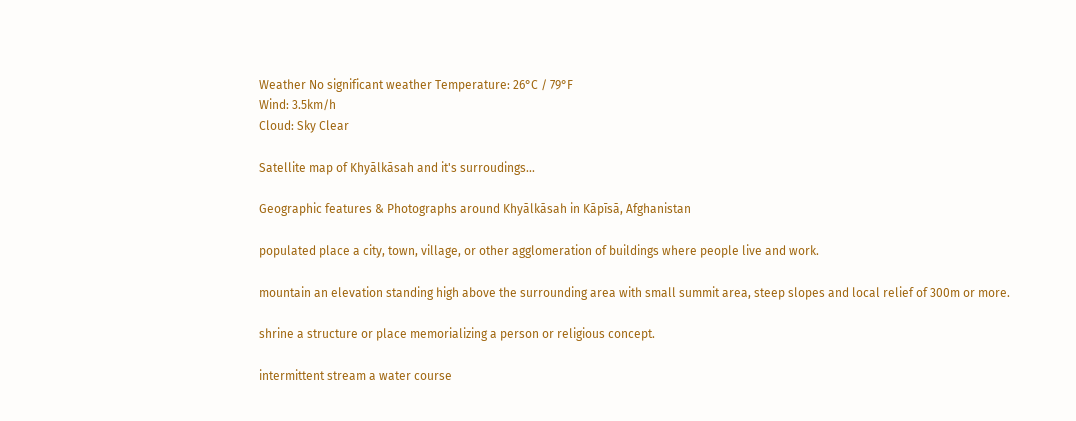Weather No significant weather Temperature: 26°C / 79°F
Wind: 3.5km/h
Cloud: Sky Clear

Satellite map of Khyālkāsah and it's surroudings...

Geographic features & Photographs around Khyālkāsah in Kāpīsā, Afghanistan

populated place a city, town, village, or other agglomeration of buildings where people live and work.

mountain an elevation standing high above the surrounding area with small summit area, steep slopes and local relief of 300m or more.

shrine a structure or place memorializing a person or religious concept.

intermittent stream a water course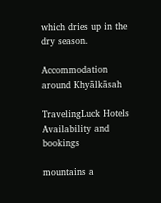which dries up in the dry season.

Accommodation around Khyālkāsah

TravelingLuck Hotels
Availability and bookings

mountains a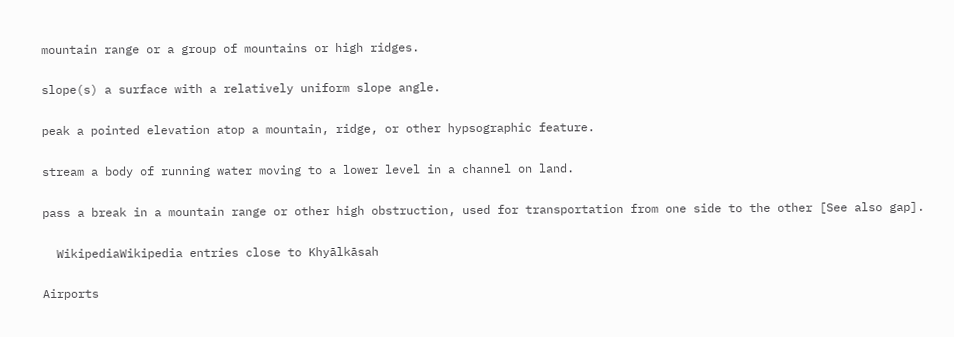mountain range or a group of mountains or high ridges.

slope(s) a surface with a relatively uniform slope angle.

peak a pointed elevation atop a mountain, ridge, or other hypsographic feature.

stream a body of running water moving to a lower level in a channel on land.

pass a break in a mountain range or other high obstruction, used for transportation from one side to the other [See also gap].

  WikipediaWikipedia entries close to Khyālkāsah

Airports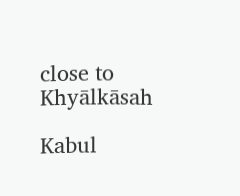close to Khyālkāsah

Kabul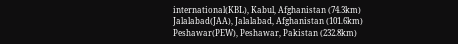international(KBL), Kabul, Afghanistan (74.3km)
Jalalabad(JAA), Jalalabad, Afghanistan (101.6km)
Peshawar(PEW), Peshawar, Pakistan (232.8km)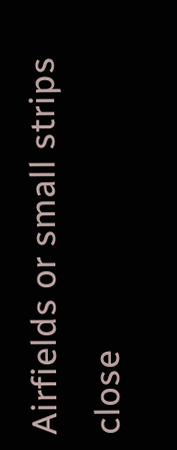Airfields or small strips close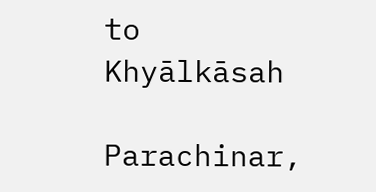to Khyālkāsah

Parachinar,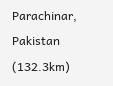Parachinar, Pakistan (132.3km)